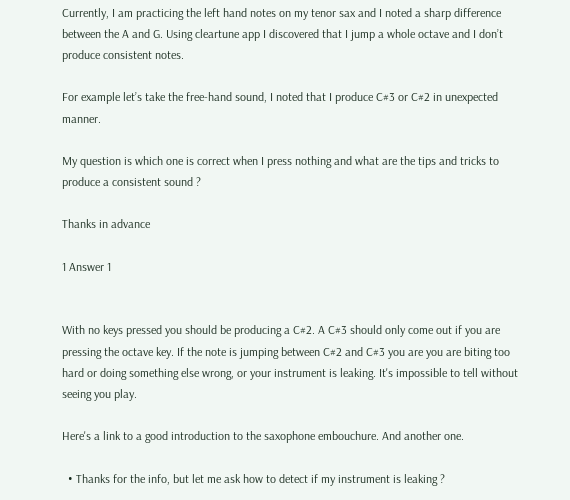Currently, I am practicing the left hand notes on my tenor sax and I noted a sharp difference between the A and G. Using cleartune app I discovered that I jump a whole octave and I don’t produce consistent notes.

For example let’s take the free-hand sound, I noted that I produce C#3 or C#2 in unexpected manner.

My question is which one is correct when I press nothing and what are the tips and tricks to produce a consistent sound ?

Thanks in advance

1 Answer 1


With no keys pressed you should be producing a C#2. A C#3 should only come out if you are pressing the octave key. If the note is jumping between C#2 and C#3 you are you are biting too hard or doing something else wrong, or your instrument is leaking. It's impossible to tell without seeing you play.

Here's a link to a good introduction to the saxophone embouchure. And another one.

  • Thanks for the info, but let me ask how to detect if my instrument is leaking ?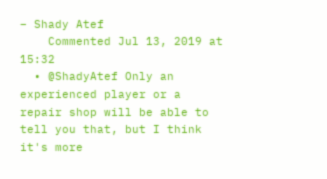– Shady Atef
    Commented Jul 13, 2019 at 15:32
  • @ShadyAtef Only an experienced player or a repair shop will be able to tell you that, but I think it's more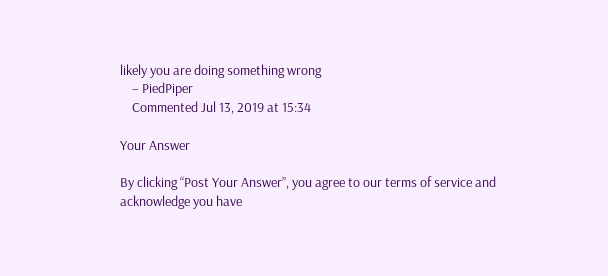likely you are doing something wrong
    – PiedPiper
    Commented Jul 13, 2019 at 15:34

Your Answer

By clicking “Post Your Answer”, you agree to our terms of service and acknowledge you have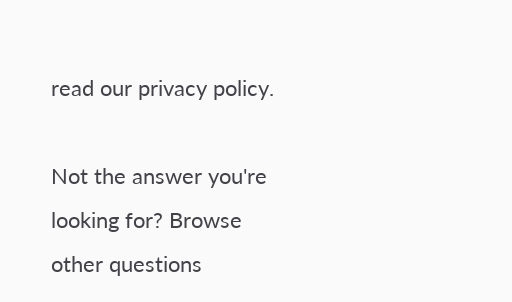read our privacy policy.

Not the answer you're looking for? Browse other questions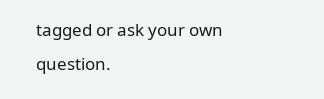tagged or ask your own question.